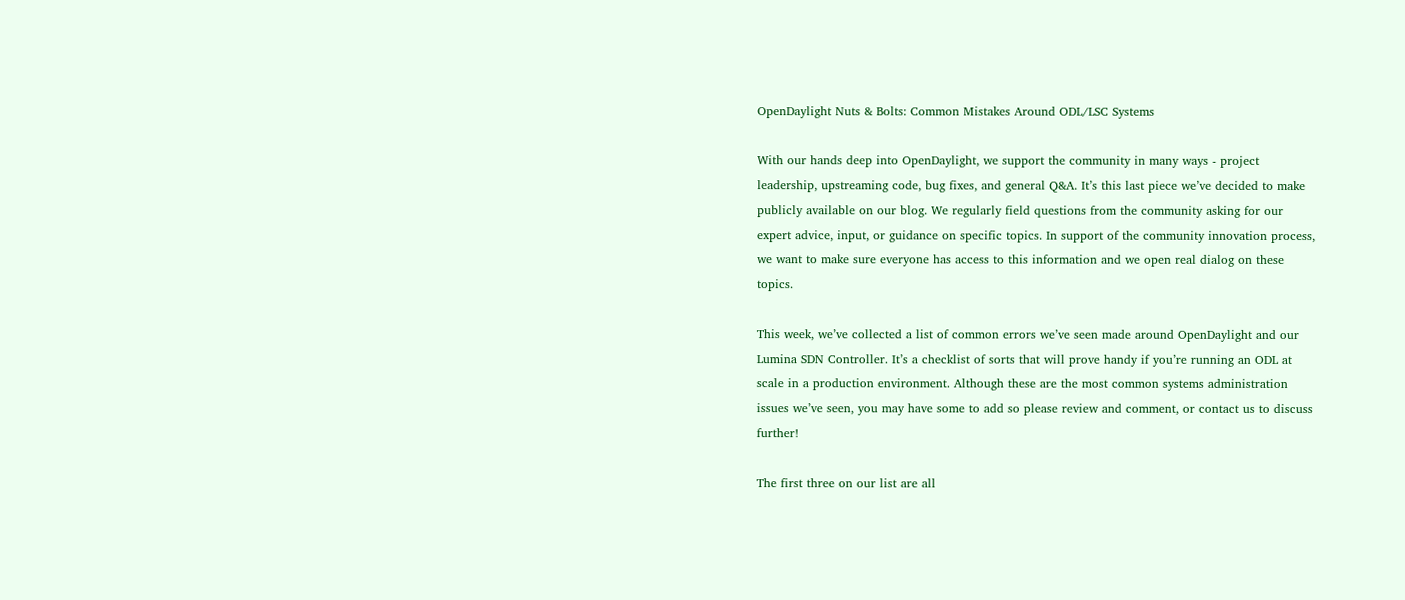OpenDaylight Nuts & Bolts: Common Mistakes Around ODL/LSC Systems

With our hands deep into OpenDaylight, we support the community in many ways - project leadership, upstreaming code, bug fixes, and general Q&A. It’s this last piece we’ve decided to make publicly available on our blog. We regularly field questions from the community asking for our expert advice, input, or guidance on specific topics. In support of the community innovation process, we want to make sure everyone has access to this information and we open real dialog on these topics.

This week, we’ve collected a list of common errors we’ve seen made around OpenDaylight and our Lumina SDN Controller. It’s a checklist of sorts that will prove handy if you’re running an ODL at scale in a production environment. Although these are the most common systems administration issues we’ve seen, you may have some to add so please review and comment, or contact us to discuss further!

The first three on our list are all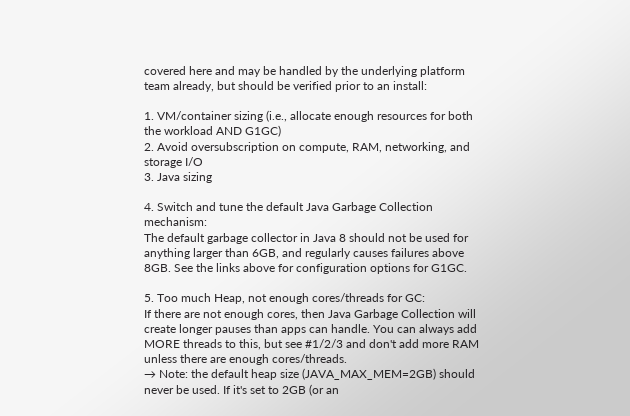covered here and may be handled by the underlying platform team already, but should be verified prior to an install:

1. VM/container sizing (i.e., allocate enough resources for both the workload AND G1GC)
2. Avoid oversubscription on compute, RAM, networking, and storage I/O
3. Java sizing

4. Switch and tune the default Java Garbage Collection mechanism:
The default garbage collector in Java 8 should not be used for anything larger than 6GB, and regularly causes failures above 8GB. See the links above for configuration options for G1GC.

5. Too much Heap, not enough cores/threads for GC:
If there are not enough cores, then Java Garbage Collection will create longer pauses than apps can handle. You can always add MORE threads to this, but see #1/2/3 and don't add more RAM unless there are enough cores/threads.
→ Note: the default heap size (JAVA_MAX_MEM=2GB) should never be used. If it's set to 2GB (or an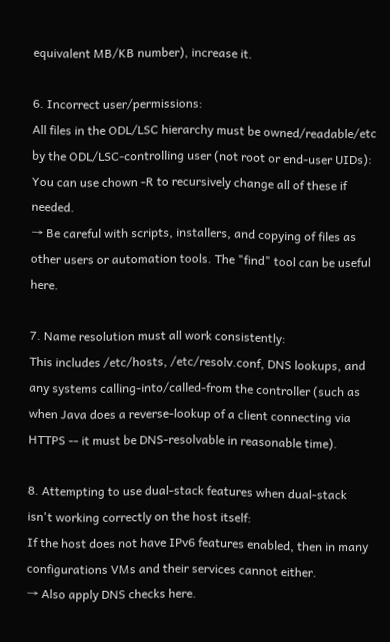equivalent MB/KB number), increase it.

6. Incorrect user/permissions:
All files in the ODL/LSC hierarchy must be owned/readable/etc by the ODL/LSC-controlling user (not root or end-user UIDs): You can use chown -R to recursively change all of these if needed.
→ Be careful with scripts, installers, and copying of files as other users or automation tools. The "find" tool can be useful here.

7. Name resolution must all work consistently:
This includes /etc/hosts, /etc/resolv.conf, DNS lookups, and any systems calling-into/called-from the controller (such as when Java does a reverse-lookup of a client connecting via HTTPS -- it must be DNS-resolvable in reasonable time).

8. Attempting to use dual-stack features when dual-stack isn't working correctly on the host itself:
If the host does not have IPv6 features enabled, then in many configurations VMs and their services cannot either.
→ Also apply DNS checks here.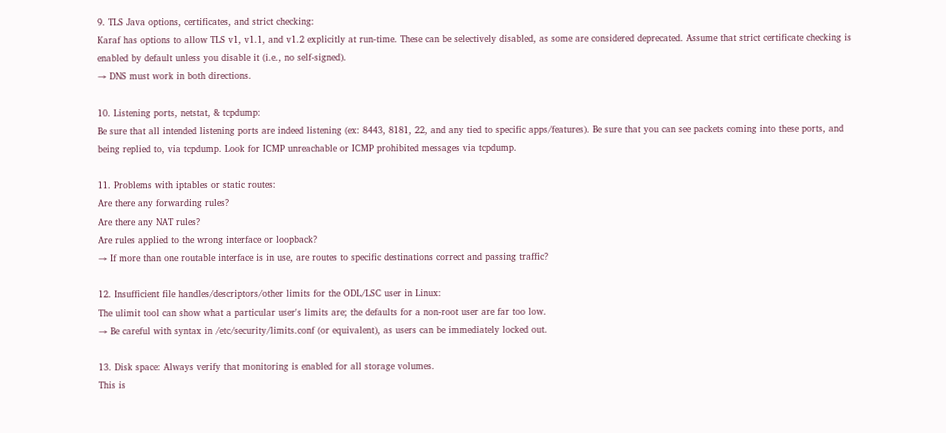9. TLS Java options, certificates, and strict checking:
Karaf has options to allow TLS v1, v1.1, and v1.2 explicitly at run-time. These can be selectively disabled, as some are considered deprecated. Assume that strict certificate checking is enabled by default unless you disable it (i.e., no self-signed).
→ DNS must work in both directions.

10. Listening ports, netstat, & tcpdump:
Be sure that all intended listening ports are indeed listening (ex: 8443, 8181, 22, and any tied to specific apps/features). Be sure that you can see packets coming into these ports, and being replied to, via tcpdump. Look for ICMP unreachable or ICMP prohibited messages via tcpdump.

11. Problems with iptables or static routes:
Are there any forwarding rules?
Are there any NAT rules?
Are rules applied to the wrong interface or loopback?
→ If more than one routable interface is in use, are routes to specific destinations correct and passing traffic?

12. Insufficient file handles/descriptors/other limits for the ODL/LSC user in Linux:
The ulimit tool can show what a particular user's limits are; the defaults for a non-root user are far too low.
→ Be careful with syntax in /etc/security/limits.conf (or equivalent), as users can be immediately locked out.

13. Disk space: Always verify that monitoring is enabled for all storage volumes.
This is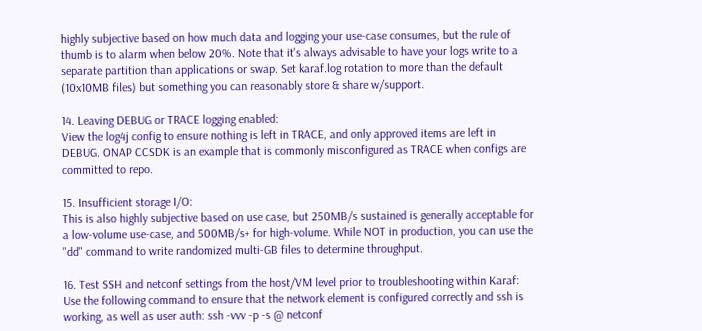highly subjective based on how much data and logging your use-case consumes, but the rule of thumb is to alarm when below 20%. Note that it's always advisable to have your logs write to a separate partition than applications or swap. Set karaf.log rotation to more than the default (10x10MB files) but something you can reasonably store & share w/support.

14. Leaving DEBUG or TRACE logging enabled:
View the log4j config to ensure nothing is left in TRACE, and only approved items are left in DEBUG. ONAP CCSDK is an example that is commonly misconfigured as TRACE when configs are committed to repo.

15. Insufficient storage I/O:
This is also highly subjective based on use case, but 250MB/s sustained is generally acceptable for a low-volume use-case, and 500MB/s+ for high-volume. While NOT in production, you can use the "dd" command to write randomized multi-GB files to determine throughput.

16. Test SSH and netconf settings from the host/VM level prior to troubleshooting within Karaf:
Use the following command to ensure that the network element is configured correctly and ssh is working, as well as user auth: ssh -vvv -p -s @ netconf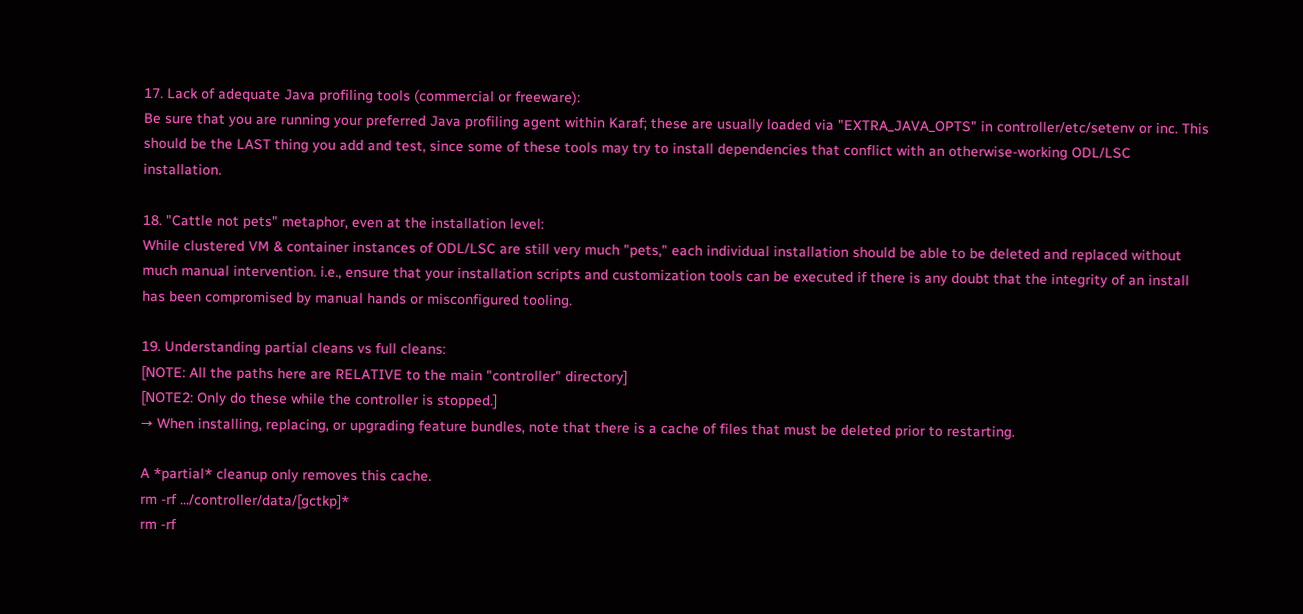17. Lack of adequate Java profiling tools (commercial or freeware):
Be sure that you are running your preferred Java profiling agent within Karaf; these are usually loaded via "EXTRA_JAVA_OPTS" in controller/etc/setenv or inc. This should be the LAST thing you add and test, since some of these tools may try to install dependencies that conflict with an otherwise-working ODL/LSC installation.

18. "Cattle not pets" metaphor, even at the installation level:
While clustered VM & container instances of ODL/LSC are still very much "pets," each individual installation should be able to be deleted and replaced without much manual intervention. i.e., ensure that your installation scripts and customization tools can be executed if there is any doubt that the integrity of an install has been compromised by manual hands or misconfigured tooling.

19. Understanding partial cleans vs full cleans:
[NOTE: All the paths here are RELATIVE to the main "controller" directory]
[NOTE2: Only do these while the controller is stopped.]
→ When installing, replacing, or upgrading feature bundles, note that there is a cache of files that must be deleted prior to restarting.

A *partial* cleanup only removes this cache.
rm -rf .../controller/data/[gctkp]*
rm -rf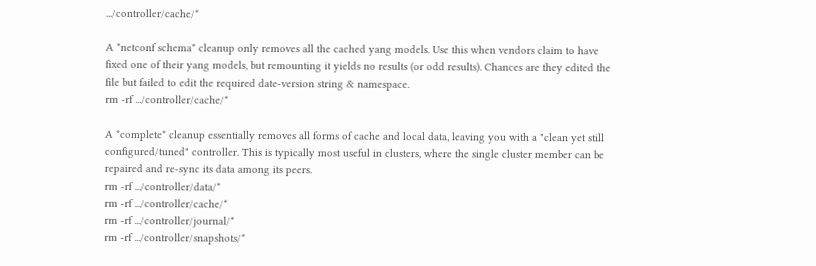.../controller/cache/*

A *netconf schema* cleanup only removes all the cached yang models. Use this when vendors claim to have fixed one of their yang models, but remounting it yields no results (or odd results). Chances are they edited the file but failed to edit the required date-version string & namespace.
rm -rf .../controller/cache/*

A *complete* cleanup essentially removes all forms of cache and local data, leaving you with a "clean yet still configured/tuned" controller. This is typically most useful in clusters, where the single cluster member can be repaired and re-sync its data among its peers.
rm -rf .../controller/data/*
rm -rf .../controller/cache/*
rm -rf .../controller/journal/*
rm -rf .../controller/snapshots/*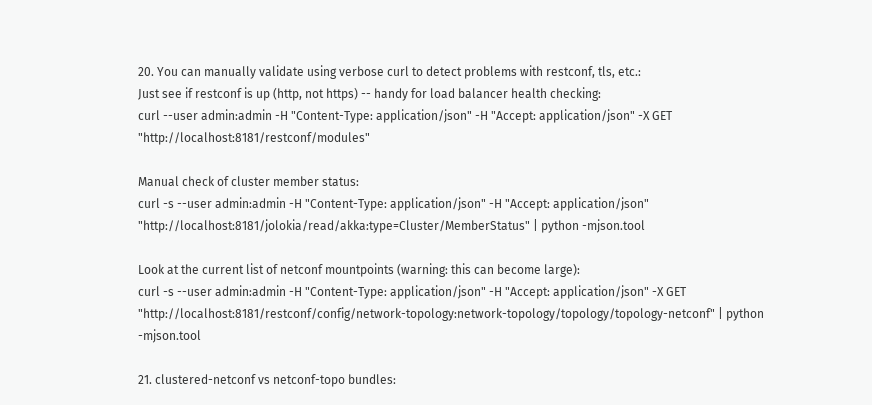20. You can manually validate using verbose curl to detect problems with restconf, tls, etc.:
Just see if restconf is up (http, not https) -- handy for load balancer health checking:
curl --user admin:admin -H "Content-Type: application/json" -H "Accept: application/json" -X GET "http://localhost:8181/restconf/modules"

Manual check of cluster member status:
curl -s --user admin:admin -H "Content-Type: application/json" -H "Accept: application/json" "http://localhost:8181/jolokia/read/akka:type=Cluster/MemberStatus" | python -mjson.tool

Look at the current list of netconf mountpoints (warning: this can become large):
curl -s --user admin:admin -H "Content-Type: application/json" -H "Accept: application/json" -X GET "http://localhost:8181/restconf/config/network-topology:network-topology/topology/topology-netconf" | python -mjson.tool

21. clustered-netconf vs netconf-topo bundles: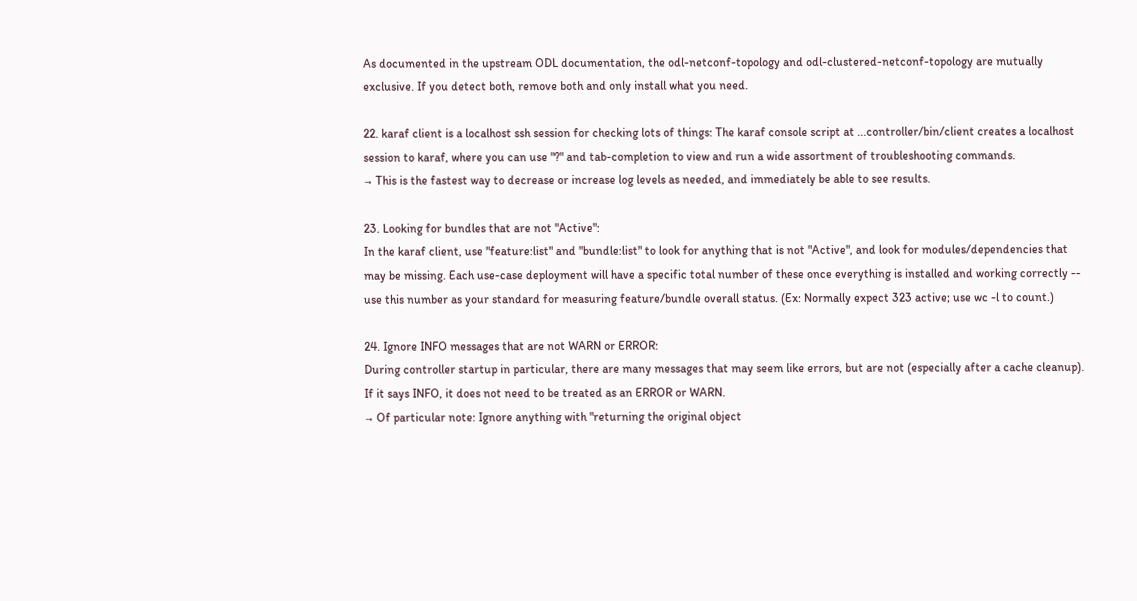As documented in the upstream ODL documentation, the odl-netconf-topology and odl-clustered-netconf-topology are mutually exclusive. If you detect both, remove both and only install what you need.

22. karaf client is a localhost ssh session for checking lots of things: The karaf console script at ...controller/bin/client creates a localhost session to karaf, where you can use "?" and tab-completion to view and run a wide assortment of troubleshooting commands.
→ This is the fastest way to decrease or increase log levels as needed, and immediately be able to see results.

23. Looking for bundles that are not "Active":
In the karaf client, use "feature:list" and "bundle:list" to look for anything that is not "Active", and look for modules/dependencies that may be missing. Each use-case deployment will have a specific total number of these once everything is installed and working correctly -- use this number as your standard for measuring feature/bundle overall status. (Ex: Normally expect 323 active; use wc -l to count.)

24. Ignore INFO messages that are not WARN or ERROR:
During controller startup in particular, there are many messages that may seem like errors, but are not (especially after a cache cleanup). If it says INFO, it does not need to be treated as an ERROR or WARN.
→ Of particular note: Ignore anything with "returning the original object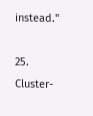instead."

25. Cluster-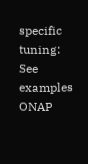specific tuning: See examples ONAP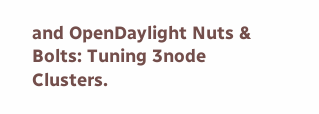and OpenDaylight Nuts & Bolts: Tuning 3node Clusters.